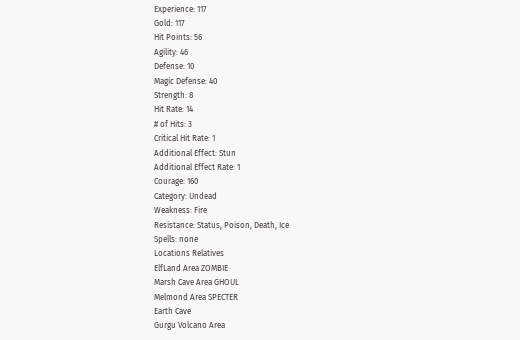Experience: 117
Gold: 117
Hit Points: 56
Agility: 46
Defense: 10
Magic Defense: 40
Strength: 8
Hit Rate: 14
# of Hits: 3
Critical Hit Rate: 1
Additional Effect: Stun
Additional Effect Rate: 1
Courage: 160
Category: Undead
Weakness: Fire
Resistance: Status, Poison, Death, Ice
Spells: none
Locations Relatives
ElfLand Area ZOMBIE
Marsh Cave Area GHOUL
Melmond Area SPECTER
Earth Cave
Gurgu Volcano Area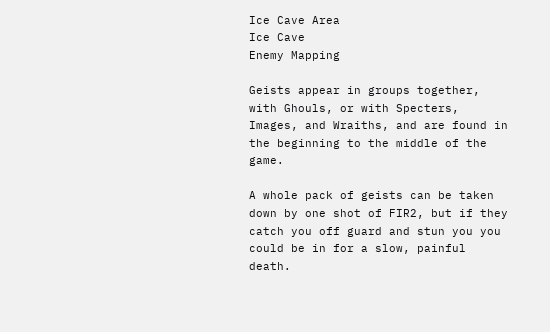Ice Cave Area
Ice Cave
Enemy Mapping

Geists appear in groups together, with Ghouls, or with Specters, Images, and Wraiths, and are found in the beginning to the middle of the game.

A whole pack of geists can be taken down by one shot of FIR2, but if they catch you off guard and stun you you could be in for a slow, painful death.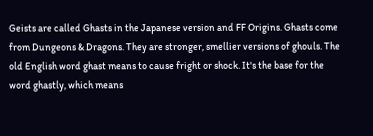Geists are called Ghasts in the Japanese version and FF Origins. Ghasts come from Dungeons & Dragons. They are stronger, smellier versions of ghouls. The old English word ghast means to cause fright or shock. It's the base for the word ghastly, which means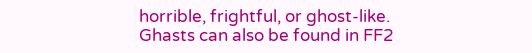horrible, frightful, or ghost-like. Ghasts can also be found in FF2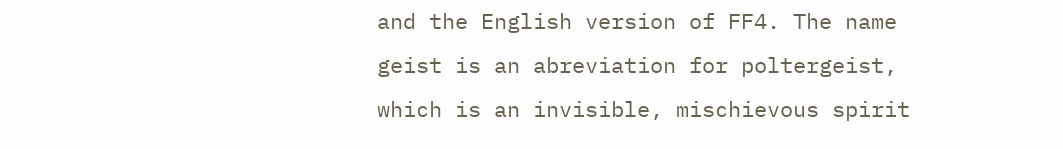and the English version of FF4. The name geist is an abreviation for poltergeist, which is an invisible, mischievous spirit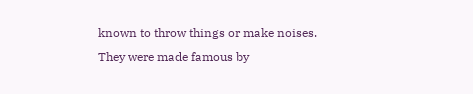known to throw things or make noises. They were made famous by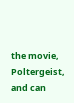the movie, Poltergeist, and can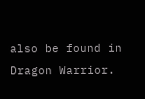also be found in Dragon Warrior.